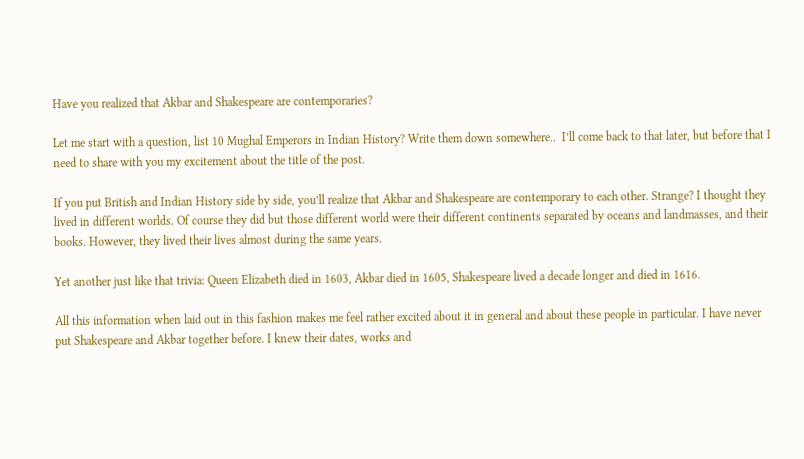Have you realized that Akbar and Shakespeare are contemporaries?

Let me start with a question, list 10 Mughal Emperors in Indian History? Write them down somewhere..  I’ll come back to that later, but before that I need to share with you my excitement about the title of the post.

If you put British and Indian History side by side, you’ll realize that Akbar and Shakespeare are contemporary to each other. Strange? I thought they lived in different worlds. Of course they did but those different world were their different continents separated by oceans and landmasses, and their books. However, they lived their lives almost during the same years.

Yet another just like that trivia: Queen Elizabeth died in 1603, Akbar died in 1605, Shakespeare lived a decade longer and died in 1616.

All this information when laid out in this fashion makes me feel rather excited about it in general and about these people in particular. I have never put Shakespeare and Akbar together before. I knew their dates, works and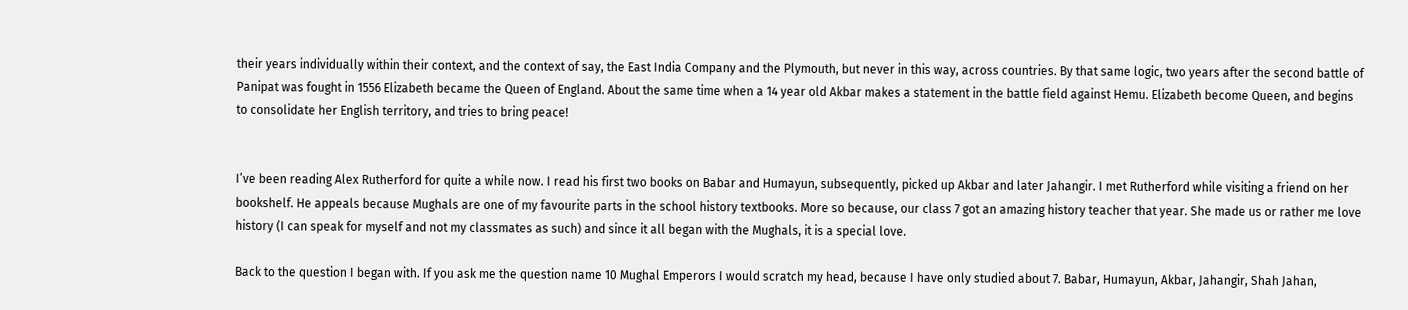their years individually within their context, and the context of say, the East India Company and the Plymouth, but never in this way, across countries. By that same logic, two years after the second battle of Panipat was fought in 1556 Elizabeth became the Queen of England. About the same time when a 14 year old Akbar makes a statement in the battle field against Hemu. Elizabeth become Queen, and begins to consolidate her English territory, and tries to bring peace!


I’ve been reading Alex Rutherford for quite a while now. I read his first two books on Babar and Humayun, subsequently, picked up Akbar and later Jahangir. I met Rutherford while visiting a friend on her bookshelf. He appeals because Mughals are one of my favourite parts in the school history textbooks. More so because, our class 7 got an amazing history teacher that year. She made us or rather me love history (I can speak for myself and not my classmates as such) and since it all began with the Mughals, it is a special love.

Back to the question I began with. If you ask me the question name 10 Mughal Emperors I would scratch my head, because I have only studied about 7. Babar, Humayun, Akbar, Jahangir, Shah Jahan,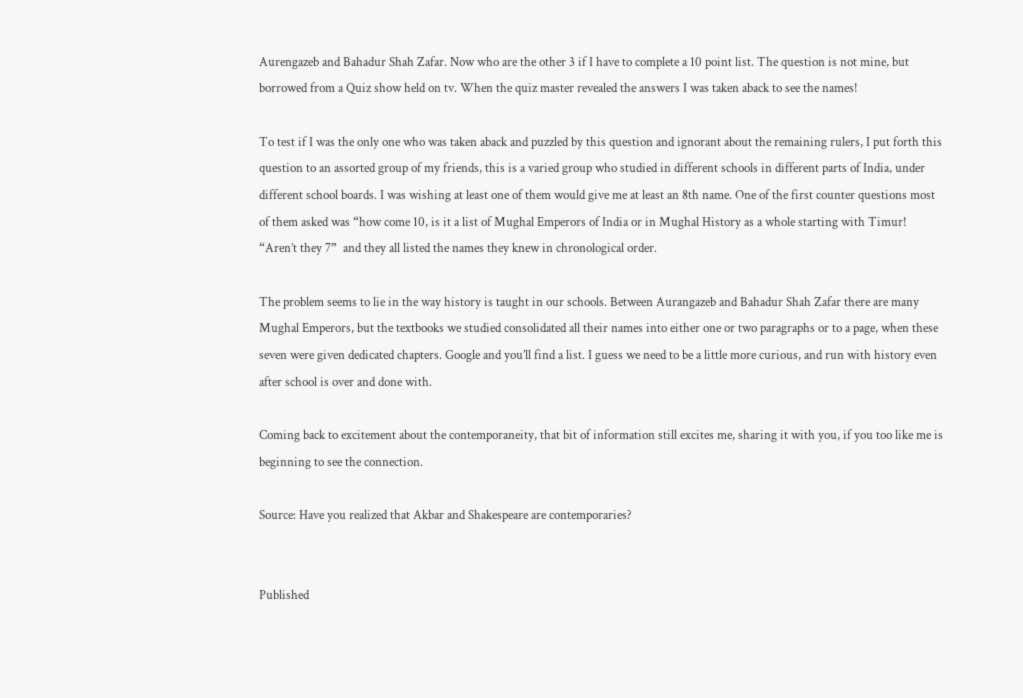Aurengazeb and Bahadur Shah Zafar. Now who are the other 3 if I have to complete a 10 point list. The question is not mine, but borrowed from a Quiz show held on tv. When the quiz master revealed the answers I was taken aback to see the names!

To test if I was the only one who was taken aback and puzzled by this question and ignorant about the remaining rulers, I put forth this question to an assorted group of my friends, this is a varied group who studied in different schools in different parts of India, under different school boards. I was wishing at least one of them would give me at least an 8th name. One of the first counter questions most of them asked was “how come 10, is it a list of Mughal Emperors of India or in Mughal History as a whole starting with Timur! “Aren’t they 7”  and they all listed the names they knew in chronological order.

The problem seems to lie in the way history is taught in our schools. Between Aurangazeb and Bahadur Shah Zafar there are many Mughal Emperors, but the textbooks we studied consolidated all their names into either one or two paragraphs or to a page, when these seven were given dedicated chapters. Google and you’ll find a list. I guess we need to be a little more curious, and run with history even after school is over and done with.

Coming back to excitement about the contemporaneity, that bit of information still excites me, sharing it with you, if you too like me is beginning to see the connection.

Source: Have you realized that Akbar and Shakespeare are contemporaries?


Published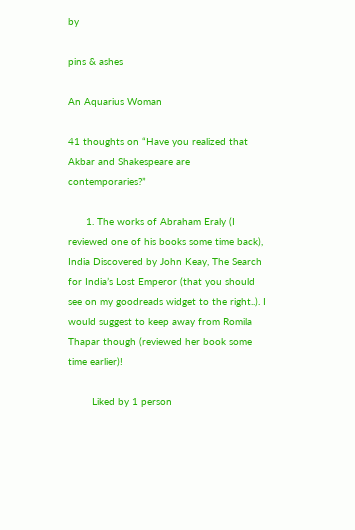by

pins & ashes

An Aquarius Woman

41 thoughts on “Have you realized that Akbar and Shakespeare are contemporaries?”

      1. The works of Abraham Eraly (I reviewed one of his books some time back), India Discovered by John Keay, The Search for India’s Lost Emperor (that you should see on my goodreads widget to the right..). I would suggest to keep away from Romila Thapar though (reviewed her book some time earlier)!

        Liked by 1 person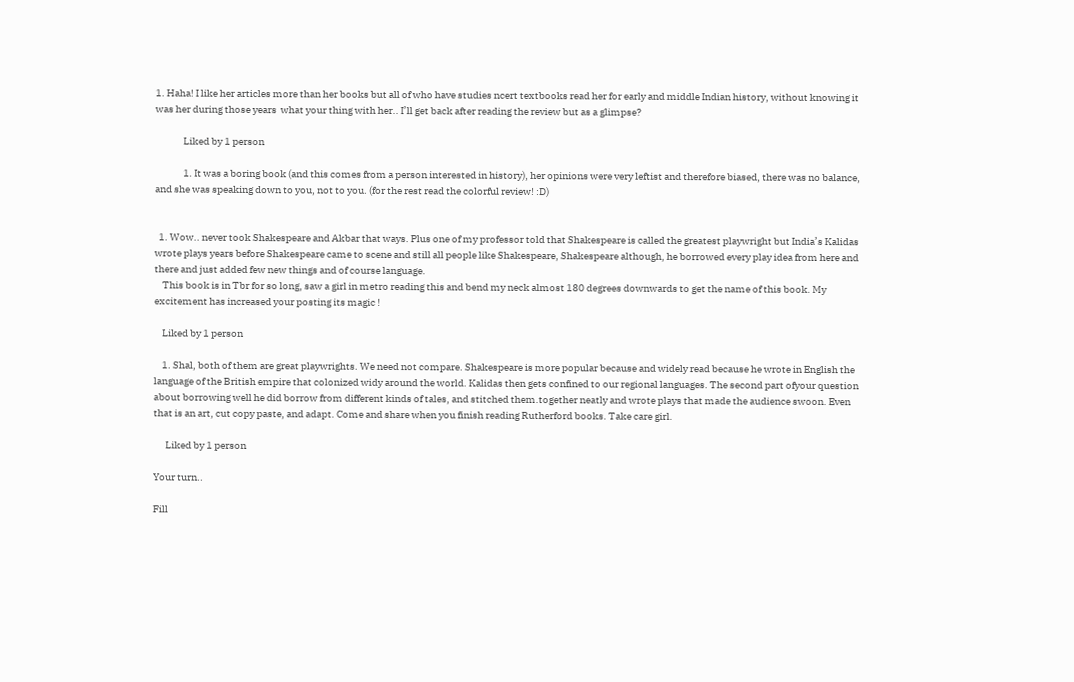1. Haha! I like her articles more than her books but all of who have studies ncert textbooks read her for early and middle Indian history, without knowing it was her during those years  what your thing with her.. I’ll get back after reading the review but as a glimpse?

              Liked by 1 person

              1. It was a boring book (and this comes from a person interested in history), her opinions were very leftist and therefore biased, there was no balance, and she was speaking down to you, not to you. (for the rest read the colorful review! :D)


  1. Wow.. never took Shakespeare and Akbar that ways. Plus one of my professor told that Shakespeare is called the greatest playwright but India’s Kalidas wrote plays years before Shakespeare came to scene and still all people like Shakespeare, Shakespeare although, he borrowed every play idea from here and there and just added few new things and of course language.
    This book is in Tbr for so long, saw a girl in metro reading this and bend my neck almost 180 degrees downwards to get the name of this book. My excitement has increased your posting its magic !

    Liked by 1 person

    1. Shal, both of them are great playwrights. We need not compare. Shakespeare is more popular because and widely read because he wrote in English the language of the British empire that colonized widy around the world. Kalidas then gets confined to our regional languages. The second part ofyour question about borrowing well he did borrow from different kinds of tales, and stitched them.together neatly and wrote plays that made the audience swoon. Even that is an art, cut copy paste, and adapt. Come and share when you finish reading Rutherford books. Take care girl.

      Liked by 1 person

Your turn..

Fill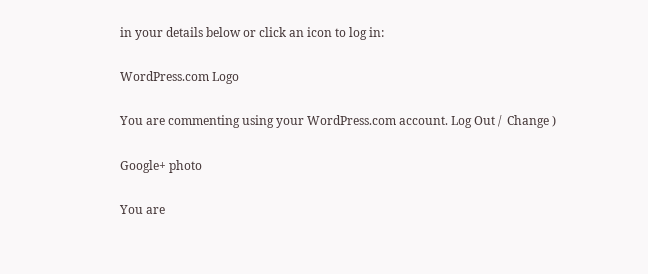in your details below or click an icon to log in:

WordPress.com Logo

You are commenting using your WordPress.com account. Log Out /  Change )

Google+ photo

You are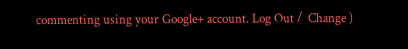commenting using your Google+ account. Log Out /  Change )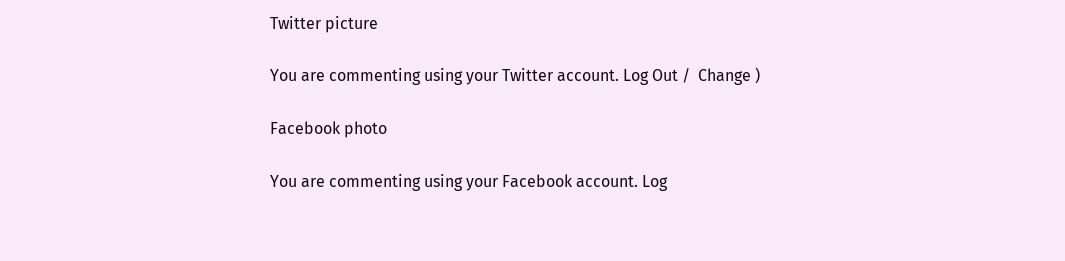Twitter picture

You are commenting using your Twitter account. Log Out /  Change )

Facebook photo

You are commenting using your Facebook account. Log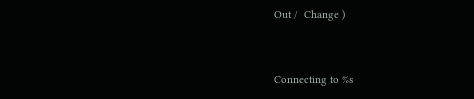Out /  Change )


Connecting to %s